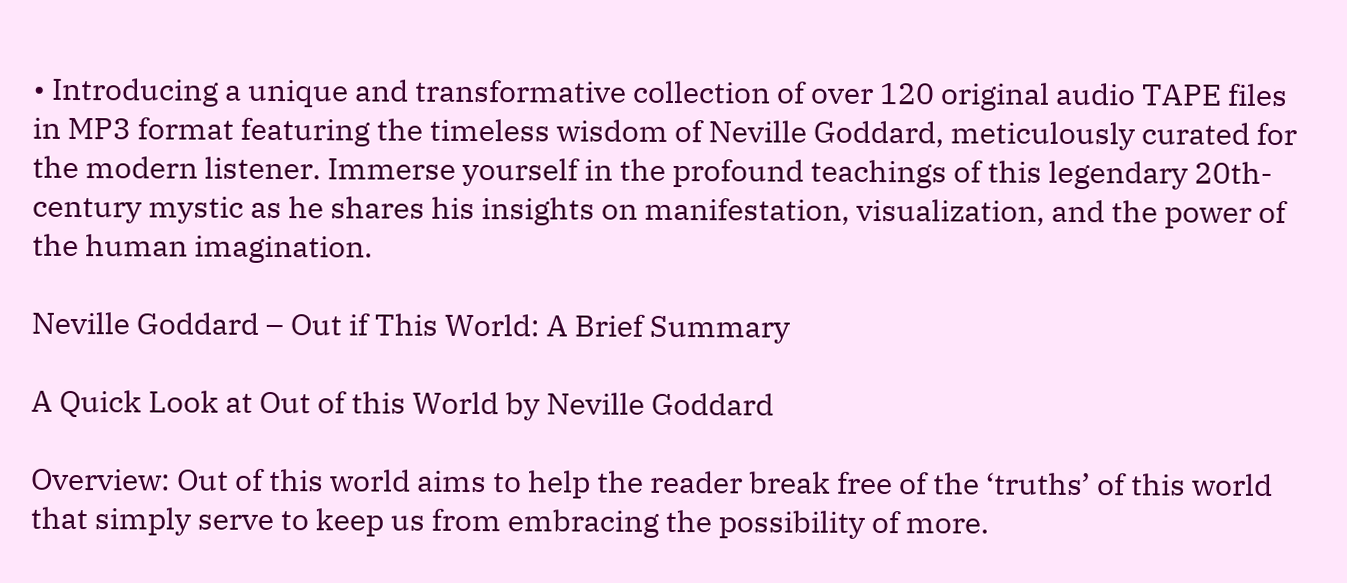• Introducing a unique and transformative collection of over 120 original audio TAPE files in MP3 format featuring the timeless wisdom of Neville Goddard, meticulously curated for the modern listener. Immerse yourself in the profound teachings of this legendary 20th-century mystic as he shares his insights on manifestation, visualization, and the power of the human imagination.

Neville Goddard – Out if This World: A Brief Summary

A Quick Look at Out of this World by Neville Goddard

Overview: Out of this world aims to help the reader break free of the ‘truths’ of this world that simply serve to keep us from embracing the possibility of more.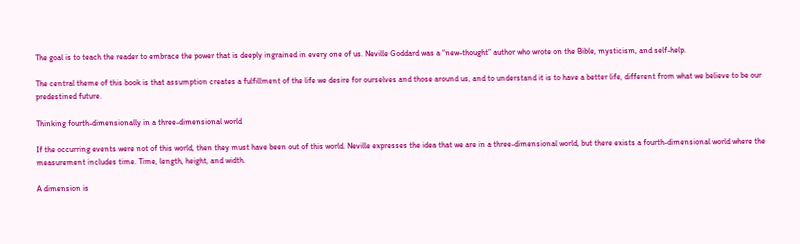The goal is to teach the reader to embrace the power that is deeply ingrained in every one of us. Neville Goddard was a “new-thought” author who wrote on the Bible, mysticism, and self-help.

The central theme of this book is that assumption creates a fulfillment of the life we desire for ourselves and those around us, and to understand it is to have a better life, different from what we believe to be our predestined future.

Thinking fourth-dimensionally in a three-dimensional world

If the occurring events were not of this world, then they must have been out of this world. Neville expresses the idea that we are in a three-dimensional world, but there exists a fourth-dimensional world where the measurement includes time. Time, length, height, and width.

A dimension is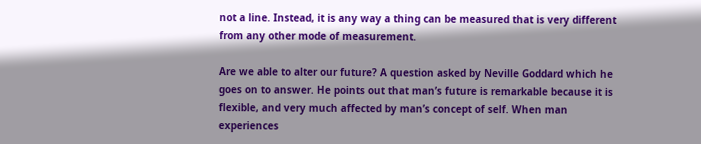not a line. Instead, it is any way a thing can be measured that is very different from any other mode of measurement.

Are we able to alter our future? A question asked by Neville Goddard which he goes on to answer. He points out that man’s future is remarkable because it is flexible, and very much affected by man’s concept of self. When man experiences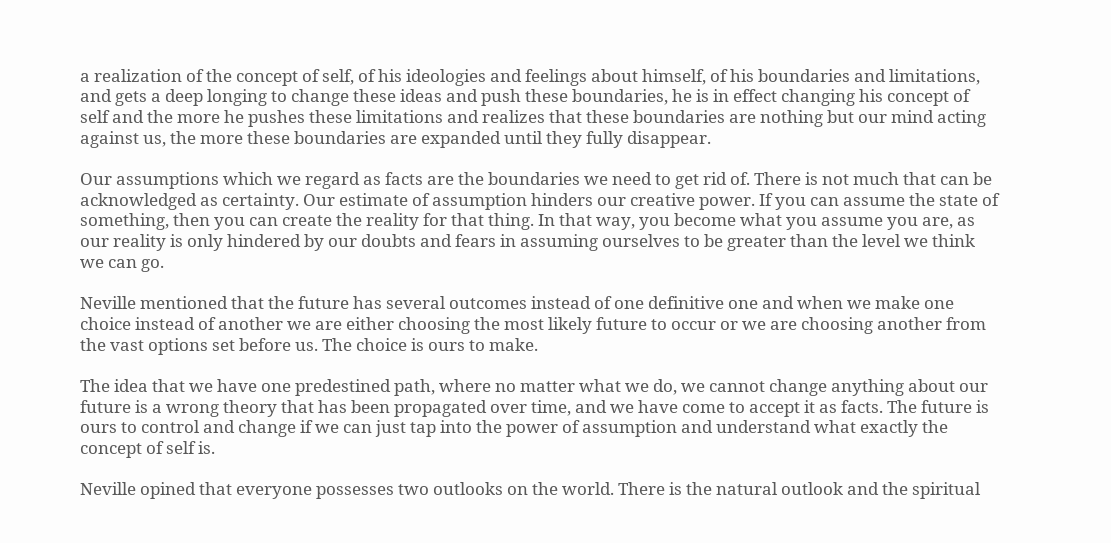a realization of the concept of self, of his ideologies and feelings about himself, of his boundaries and limitations, and gets a deep longing to change these ideas and push these boundaries, he is in effect changing his concept of self and the more he pushes these limitations and realizes that these boundaries are nothing but our mind acting against us, the more these boundaries are expanded until they fully disappear.

Our assumptions which we regard as facts are the boundaries we need to get rid of. There is not much that can be acknowledged as certainty. Our estimate of assumption hinders our creative power. If you can assume the state of something, then you can create the reality for that thing. In that way, you become what you assume you are, as our reality is only hindered by our doubts and fears in assuming ourselves to be greater than the level we think we can go.

Neville mentioned that the future has several outcomes instead of one definitive one and when we make one choice instead of another we are either choosing the most likely future to occur or we are choosing another from the vast options set before us. The choice is ours to make.

The idea that we have one predestined path, where no matter what we do, we cannot change anything about our future is a wrong theory that has been propagated over time, and we have come to accept it as facts. The future is ours to control and change if we can just tap into the power of assumption and understand what exactly the concept of self is.

Neville opined that everyone possesses two outlooks on the world. There is the natural outlook and the spiritual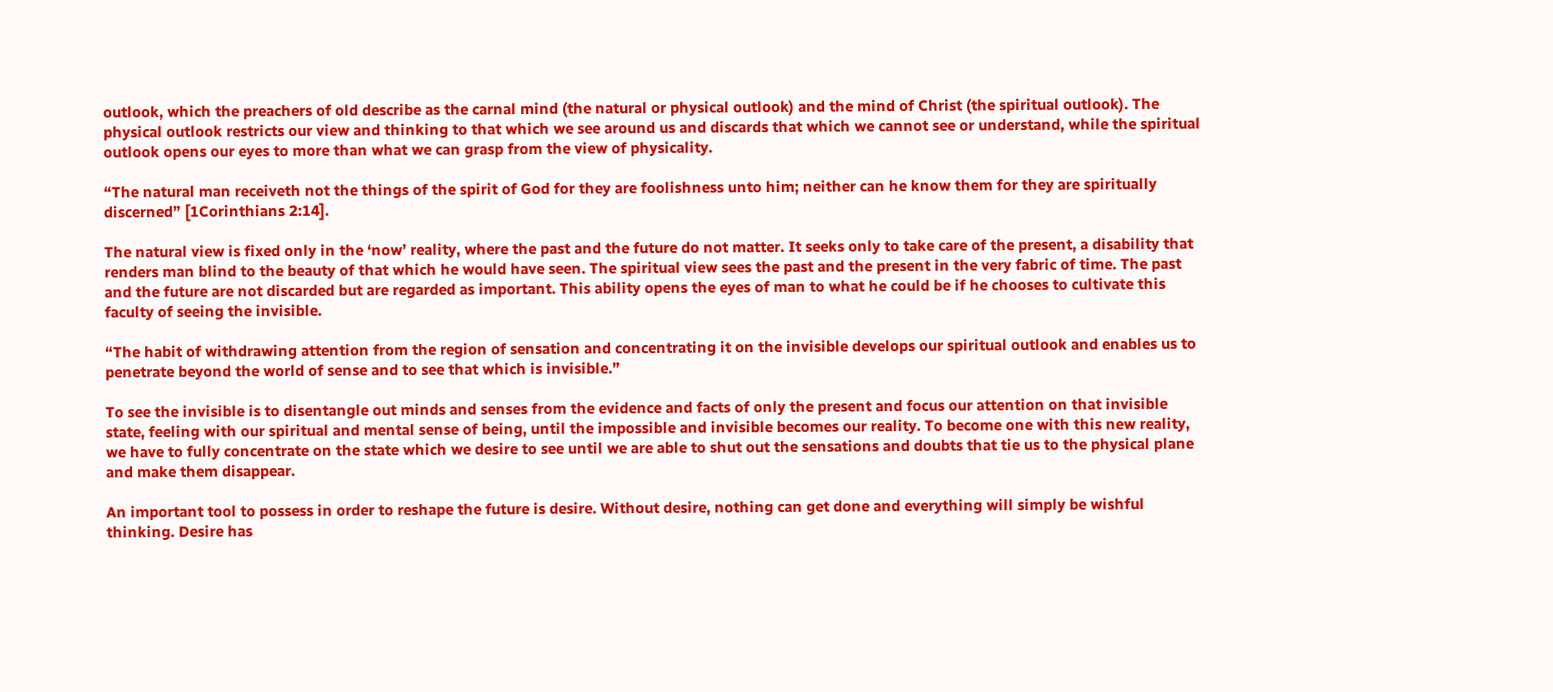outlook, which the preachers of old describe as the carnal mind (the natural or physical outlook) and the mind of Christ (the spiritual outlook). The physical outlook restricts our view and thinking to that which we see around us and discards that which we cannot see or understand, while the spiritual outlook opens our eyes to more than what we can grasp from the view of physicality.

“The natural man receiveth not the things of the spirit of God for they are foolishness unto him; neither can he know them for they are spiritually discerned” [1Corinthians 2:14].

The natural view is fixed only in the ‘now’ reality, where the past and the future do not matter. It seeks only to take care of the present, a disability that renders man blind to the beauty of that which he would have seen. The spiritual view sees the past and the present in the very fabric of time. The past and the future are not discarded but are regarded as important. This ability opens the eyes of man to what he could be if he chooses to cultivate this faculty of seeing the invisible.

“The habit of withdrawing attention from the region of sensation and concentrating it on the invisible develops our spiritual outlook and enables us to penetrate beyond the world of sense and to see that which is invisible.”

To see the invisible is to disentangle out minds and senses from the evidence and facts of only the present and focus our attention on that invisible state, feeling with our spiritual and mental sense of being, until the impossible and invisible becomes our reality. To become one with this new reality, we have to fully concentrate on the state which we desire to see until we are able to shut out the sensations and doubts that tie us to the physical plane and make them disappear.

An important tool to possess in order to reshape the future is desire. Without desire, nothing can get done and everything will simply be wishful thinking. Desire has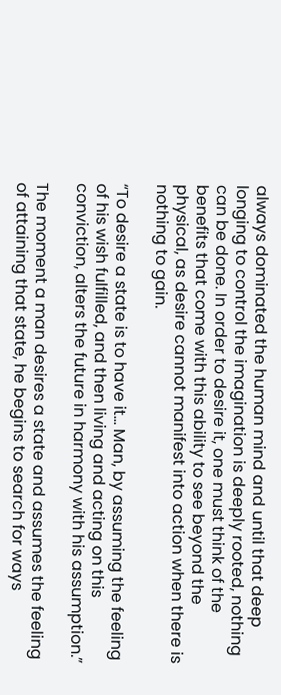always dominated the human mind and until that deep longing to control the imagination is deeply rooted, nothing can be done. In order to desire it, one must think of the benefits that come with this ability to see beyond the physical, as desire cannot manifest into action when there is nothing to gain.

“To desire a state is to have it… Man, by assuming the feeling of his wish fulfilled, and then living and acting on this conviction, alters the future in harmony with his assumption.”

The moment a man desires a state and assumes the feeling of attaining that state, he begins to search for ways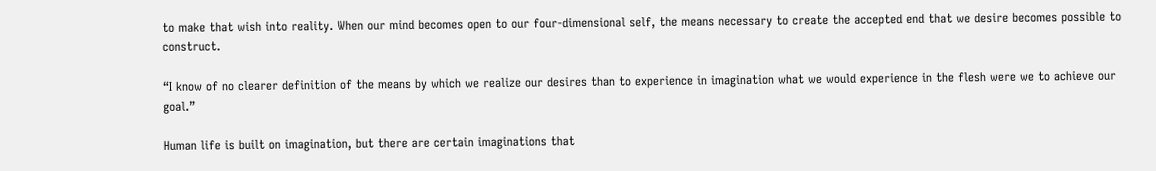to make that wish into reality. When our mind becomes open to our four-dimensional self, the means necessary to create the accepted end that we desire becomes possible to construct.

“I know of no clearer definition of the means by which we realize our desires than to experience in imagination what we would experience in the flesh were we to achieve our goal.”

Human life is built on imagination, but there are certain imaginations that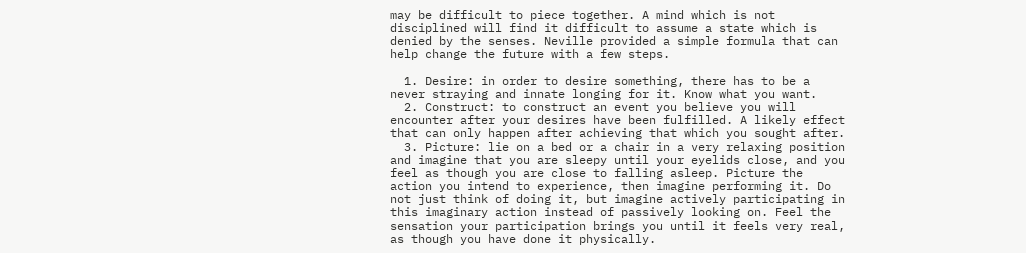may be difficult to piece together. A mind which is not disciplined will find it difficult to assume a state which is denied by the senses. Neville provided a simple formula that can help change the future with a few steps.

  1. Desire: in order to desire something, there has to be a never straying and innate longing for it. Know what you want.
  2. Construct: to construct an event you believe you will encounter after your desires have been fulfilled. A likely effect that can only happen after achieving that which you sought after.
  3. Picture: lie on a bed or a chair in a very relaxing position and imagine that you are sleepy until your eyelids close, and you feel as though you are close to falling asleep. Picture the action you intend to experience, then imagine performing it. Do not just think of doing it, but imagine actively participating in this imaginary action instead of passively looking on. Feel the sensation your participation brings you until it feels very real, as though you have done it physically.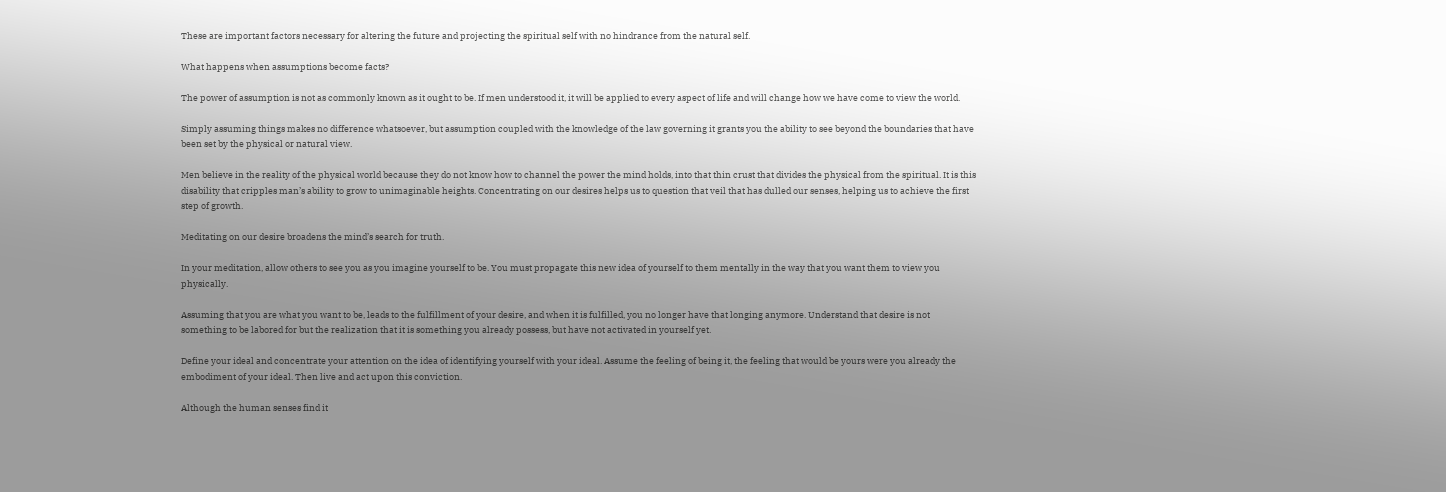These are important factors necessary for altering the future and projecting the spiritual self with no hindrance from the natural self.

What happens when assumptions become facts?

The power of assumption is not as commonly known as it ought to be. If men understood it, it will be applied to every aspect of life and will change how we have come to view the world.

Simply assuming things makes no difference whatsoever, but assumption coupled with the knowledge of the law governing it grants you the ability to see beyond the boundaries that have been set by the physical or natural view.

Men believe in the reality of the physical world because they do not know how to channel the power the mind holds, into that thin crust that divides the physical from the spiritual. It is this disability that cripples man’s ability to grow to unimaginable heights. Concentrating on our desires helps us to question that veil that has dulled our senses, helping us to achieve the first step of growth.

Meditating on our desire broadens the mind’s search for truth.

In your meditation, allow others to see you as you imagine yourself to be. You must propagate this new idea of yourself to them mentally in the way that you want them to view you physically.

Assuming that you are what you want to be, leads to the fulfillment of your desire, and when it is fulfilled, you no longer have that longing anymore. Understand that desire is not something to be labored for but the realization that it is something you already possess, but have not activated in yourself yet.

Define your ideal and concentrate your attention on the idea of identifying yourself with your ideal. Assume the feeling of being it, the feeling that would be yours were you already the embodiment of your ideal. Then live and act upon this conviction.

Although the human senses find it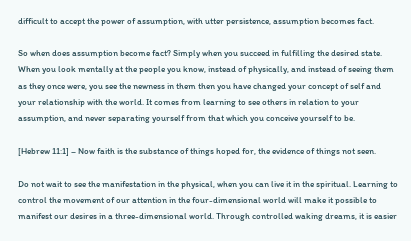difficult to accept the power of assumption, with utter persistence, assumption becomes fact.

So when does assumption become fact? Simply when you succeed in fulfilling the desired state. When you look mentally at the people you know, instead of physically, and instead of seeing them as they once were, you see the newness in them then you have changed your concept of self and your relationship with the world. It comes from learning to see others in relation to your assumption, and never separating yourself from that which you conceive yourself to be.

[Hebrew 11:1] – Now faith is the substance of things hoped for, the evidence of things not seen.

Do not wait to see the manifestation in the physical, when you can live it in the spiritual. Learning to control the movement of our attention in the four-dimensional world will make it possible to manifest our desires in a three-dimensional world. Through controlled waking dreams, it is easier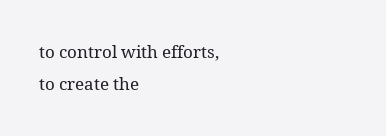to control with efforts, to create the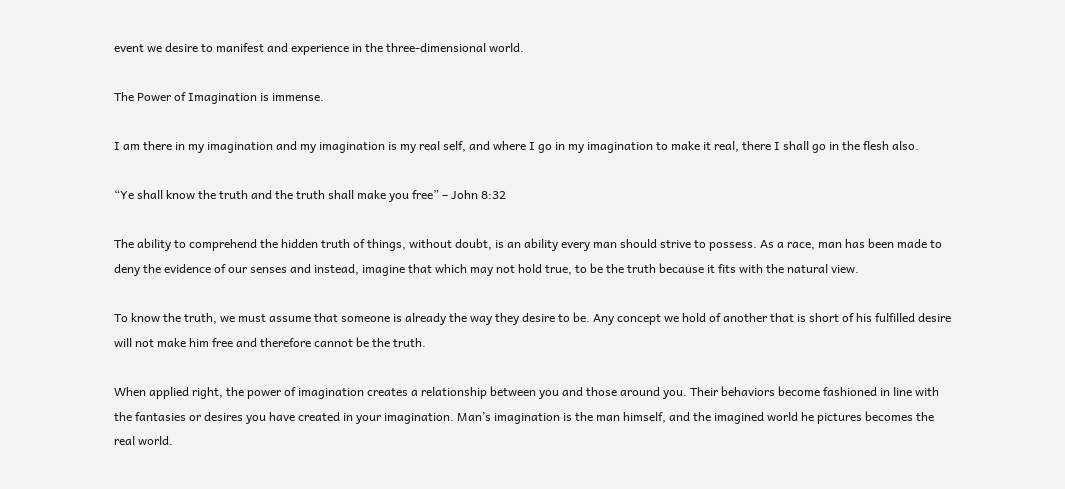event we desire to manifest and experience in the three-dimensional world.

The Power of Imagination is immense.

I am there in my imagination and my imagination is my real self, and where I go in my imagination to make it real, there I shall go in the flesh also.

“Ye shall know the truth and the truth shall make you free” – John 8:32

The ability to comprehend the hidden truth of things, without doubt, is an ability every man should strive to possess. As a race, man has been made to deny the evidence of our senses and instead, imagine that which may not hold true, to be the truth because it fits with the natural view.

To know the truth, we must assume that someone is already the way they desire to be. Any concept we hold of another that is short of his fulfilled desire will not make him free and therefore cannot be the truth.

When applied right, the power of imagination creates a relationship between you and those around you. Their behaviors become fashioned in line with the fantasies or desires you have created in your imagination. Man’s imagination is the man himself, and the imagined world he pictures becomes the real world.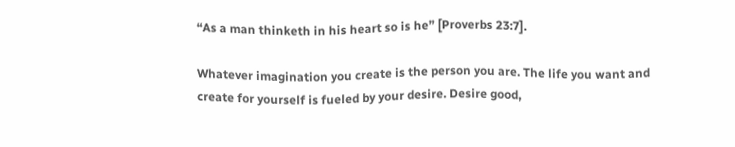“As a man thinketh in his heart so is he” [Proverbs 23:7].

Whatever imagination you create is the person you are. The life you want and create for yourself is fueled by your desire. Desire good,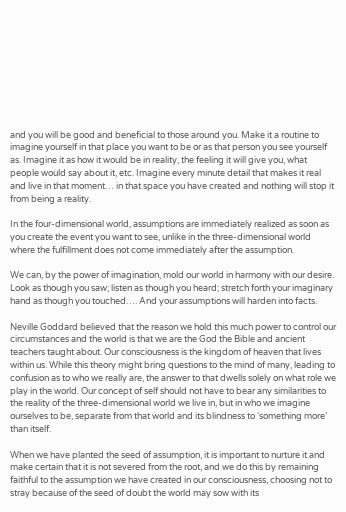and you will be good and beneficial to those around you. Make it a routine to imagine yourself in that place you want to be or as that person you see yourself as. Imagine it as how it would be in reality, the feeling it will give you, what people would say about it, etc. Imagine every minute detail that makes it real and live in that moment… in that space you have created and nothing will stop it from being a reality.

In the four-dimensional world, assumptions are immediately realized as soon as you create the event you want to see, unlike in the three-dimensional world where the fulfillment does not come immediately after the assumption.

We can, by the power of imagination, mold our world in harmony with our desire. Look as though you saw; listen as though you heard; stretch forth your imaginary hand as though you touched…. And your assumptions will harden into facts.

Neville Goddard believed that the reason we hold this much power to control our circumstances and the world is that we are the God the Bible and ancient teachers taught about. Our consciousness is the kingdom of heaven that lives within us. While this theory might bring questions to the mind of many, leading to confusion as to who we really are, the answer to that dwells solely on what role we play in the world. Our concept of self should not have to bear any similarities to the reality of the three-dimensional world we live in, but in who we imagine ourselves to be, separate from that world and its blindness to ‘something more’ than itself.

When we have planted the seed of assumption, it is important to nurture it and make certain that it is not severed from the root, and we do this by remaining faithful to the assumption we have created in our consciousness, choosing not to stray because of the seed of doubt the world may sow with its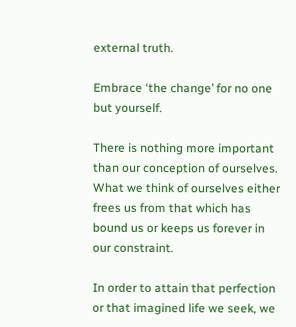external truth.

Embrace ‘the change’ for no one but yourself.

There is nothing more important than our conception of ourselves. What we think of ourselves either frees us from that which has bound us or keeps us forever in our constraint.

In order to attain that perfection or that imagined life we seek, we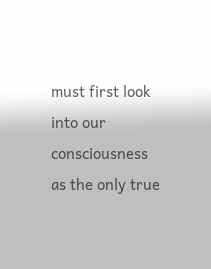must first look into our consciousness as the only true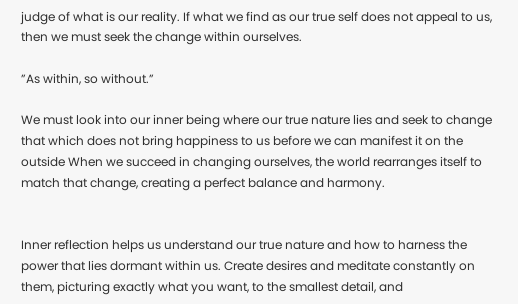judge of what is our reality. If what we find as our true self does not appeal to us, then we must seek the change within ourselves.

”As within, so without.”

We must look into our inner being where our true nature lies and seek to change that which does not bring happiness to us before we can manifest it on the outside When we succeed in changing ourselves, the world rearranges itself to match that change, creating a perfect balance and harmony.


Inner reflection helps us understand our true nature and how to harness the power that lies dormant within us. Create desires and meditate constantly on them, picturing exactly what you want, to the smallest detail, and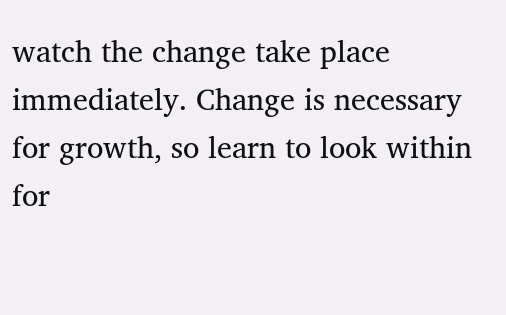watch the change take place immediately. Change is necessary for growth, so learn to look within for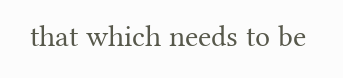that which needs to be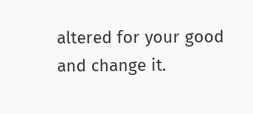altered for your good and change it.